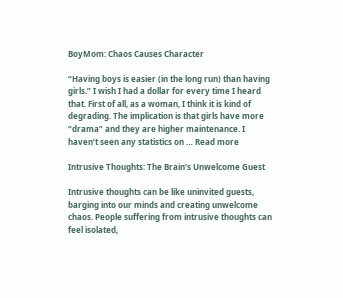BoyMom: Chaos Causes Character

“Having boys is easier (in the long run) than having girls.” I wish I had a dollar for every time I heard that. First of all, as a woman, I think it is kind of degrading. The implication is that girls have more “drama” and they are higher maintenance. I haven’t seen any statistics on … Read more

Intrusive Thoughts: The Brain’s Unwelcome Guest

Intrusive thoughts can be like uninvited guests, barging into our minds and creating unwelcome chaos. People suffering from intrusive thoughts can feel isolated,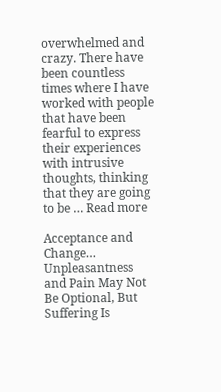overwhelmed and crazy. There have been countless times where I have worked with people that have been fearful to express their experiences with intrusive thoughts, thinking that they are going to be … Read more

Acceptance and Change… Unpleasantness and Pain May Not Be Optional, But Suffering Is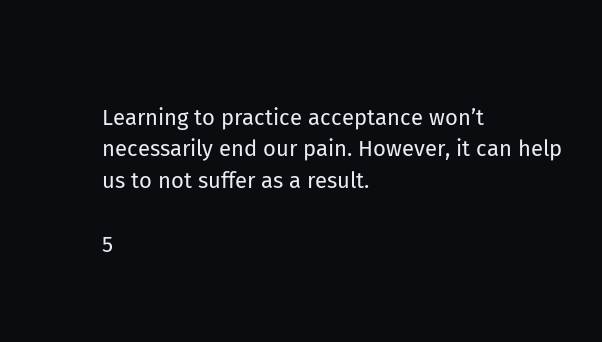Learning to practice acceptance won’t necessarily end our pain. However, it can help us to not suffer as a result.

5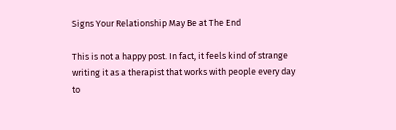Signs Your Relationship May Be at The End

This is not a happy post. In fact, it feels kind of strange writing it as a therapist that works with people every day to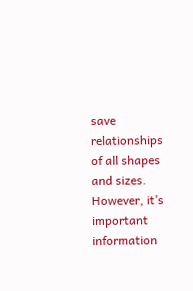save relationships of all shapes and sizes. However, it’s important information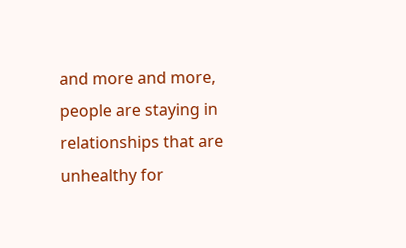and more and more, people are staying in relationships that are unhealthy for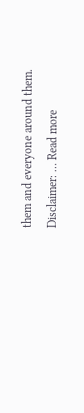them and everyone around them. Disclaimer: … Read more